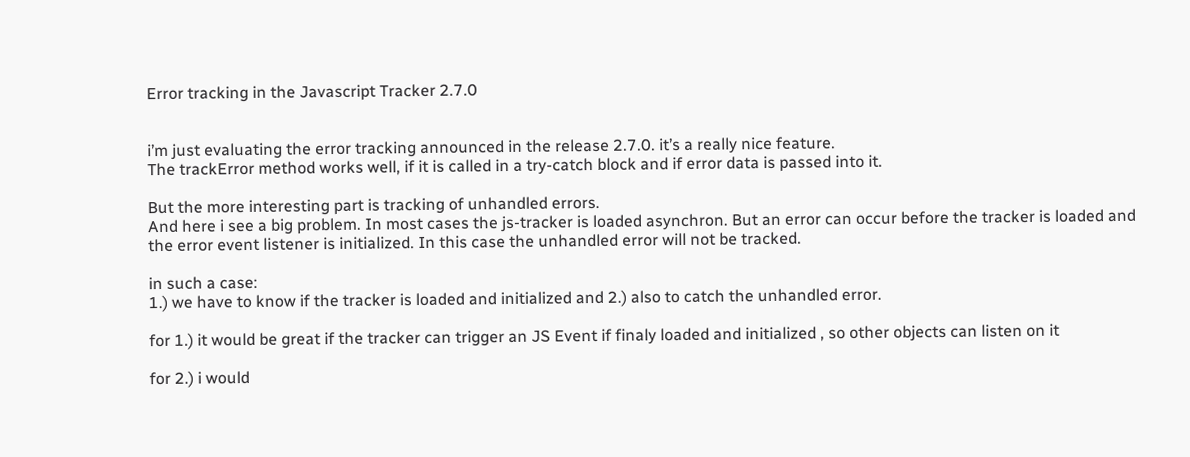Error tracking in the Javascript Tracker 2.7.0


i’m just evaluating the error tracking announced in the release 2.7.0. it’s a really nice feature.
The trackError method works well, if it is called in a try-catch block and if error data is passed into it.

But the more interesting part is tracking of unhandled errors.
And here i see a big problem. In most cases the js-tracker is loaded asynchron. But an error can occur before the tracker is loaded and the error event listener is initialized. In this case the unhandled error will not be tracked.

in such a case:
1.) we have to know if the tracker is loaded and initialized and 2.) also to catch the unhandled error.

for 1.) it would be great if the tracker can trigger an JS Event if finaly loaded and initialized , so other objects can listen on it

for 2.) i would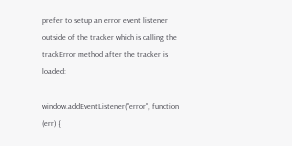prefer to setup an error event listener outside of the tracker which is calling the trackError method after the tracker is loaded:

window.addEventListener("error", function (err) {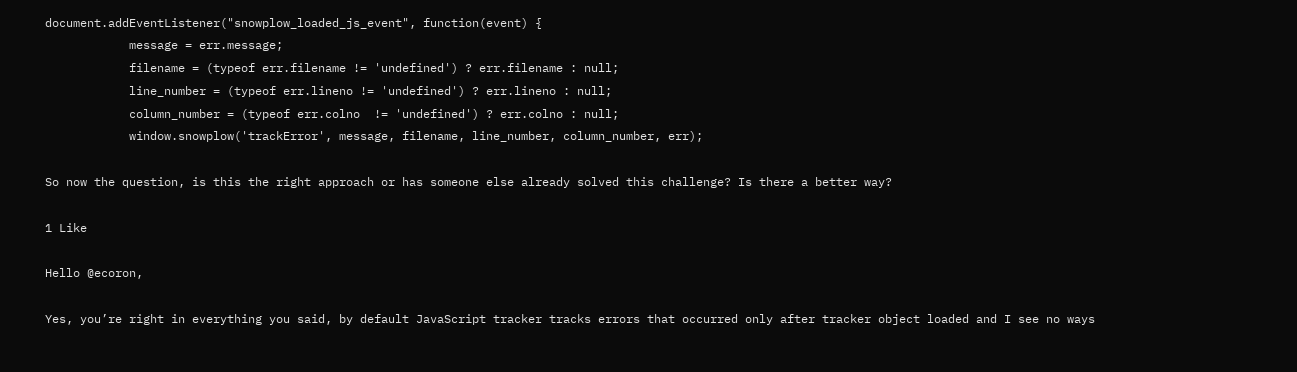document.addEventListener("snowplow_loaded_js_event", function(event) {
            message = err.message;
            filename = (typeof err.filename != 'undefined') ? err.filename : null;
            line_number = (typeof err.lineno != 'undefined') ? err.lineno : null;
            column_number = (typeof err.colno  != 'undefined') ? err.colno : null;
            window.snowplow('trackError', message, filename, line_number, column_number, err);

So now the question, is this the right approach or has someone else already solved this challenge? Is there a better way?

1 Like

Hello @ecoron,

Yes, you’re right in everything you said, by default JavaScript tracker tracks errors that occurred only after tracker object loaded and I see no ways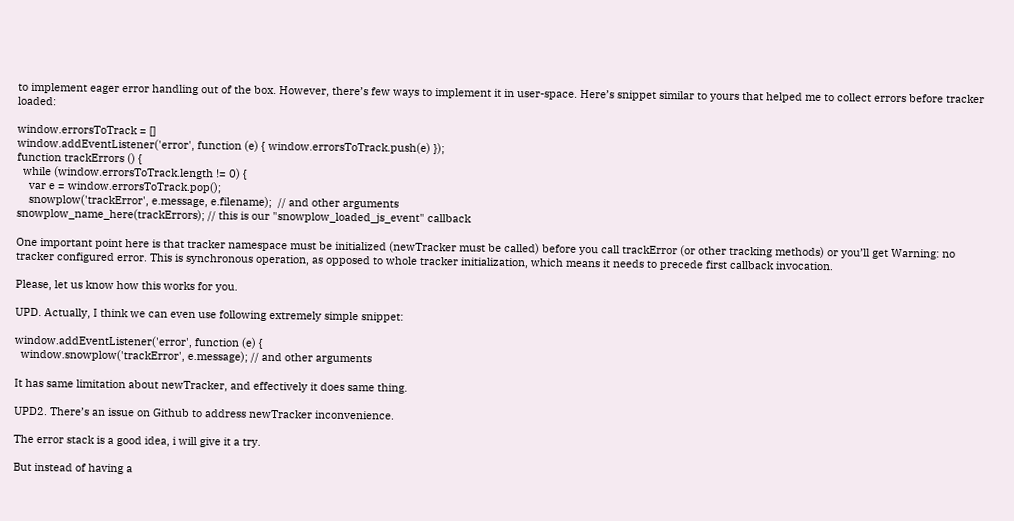to implement eager error handling out of the box. However, there’s few ways to implement it in user-space. Here’s snippet similar to yours that helped me to collect errors before tracker loaded:

window.errorsToTrack = []
window.addEventListener('error', function (e) { window.errorsToTrack.push(e) });
function trackErrors () {
  while (window.errorsToTrack.length != 0) {
    var e = window.errorsToTrack.pop();
    snowplow('trackError', e.message, e.filename);  // and other arguments
snowplow_name_here(trackErrors); // this is our "snowplow_loaded_js_event" callback

One important point here is that tracker namespace must be initialized (newTracker must be called) before you call trackError (or other tracking methods) or you’ll get Warning: no tracker configured error. This is synchronous operation, as opposed to whole tracker initialization, which means it needs to precede first callback invocation.

Please, let us know how this works for you.

UPD. Actually, I think we can even use following extremely simple snippet:

window.addEventListener('error', function (e) {
  window.snowplow('trackError', e.message); // and other arguments

It has same limitation about newTracker, and effectively it does same thing.

UPD2. There’s an issue on Github to address newTracker inconvenience.

The error stack is a good idea, i will give it a try.

But instead of having a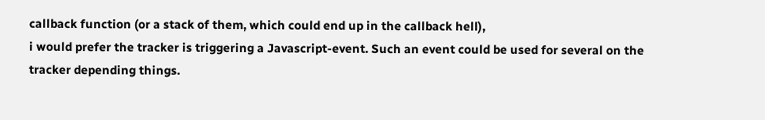callback function (or a stack of them, which could end up in the callback hell),
i would prefer the tracker is triggering a Javascript-event. Such an event could be used for several on the tracker depending things.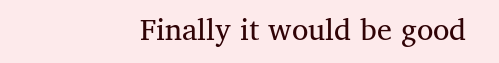Finally it would be good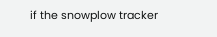if the snowplow tracker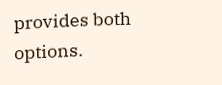provides both options.